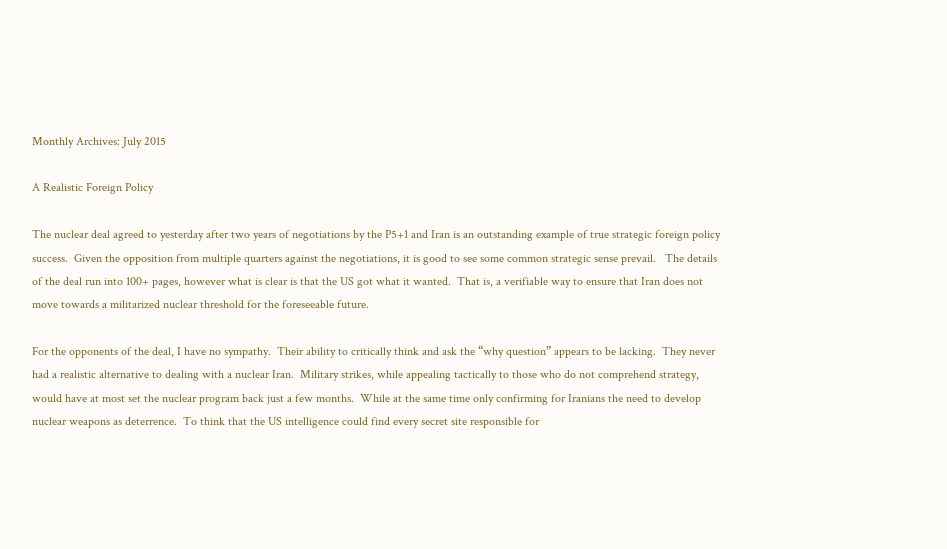Monthly Archives: July 2015

A Realistic Foreign Policy

The nuclear deal agreed to yesterday after two years of negotiations by the P5+1 and Iran is an outstanding example of true strategic foreign policy success.  Given the opposition from multiple quarters against the negotiations, it is good to see some common strategic sense prevail.   The details of the deal run into 100+ pages, however what is clear is that the US got what it wanted.  That is, a verifiable way to ensure that Iran does not move towards a militarized nuclear threshold for the foreseeable future.

For the opponents of the deal, I have no sympathy.  Their ability to critically think and ask the “why question” appears to be lacking.  They never had a realistic alternative to dealing with a nuclear Iran.  Military strikes, while appealing tactically to those who do not comprehend strategy, would have at most set the nuclear program back just a few months.  While at the same time only confirming for Iranians the need to develop nuclear weapons as deterrence.  To think that the US intelligence could find every secret site responsible for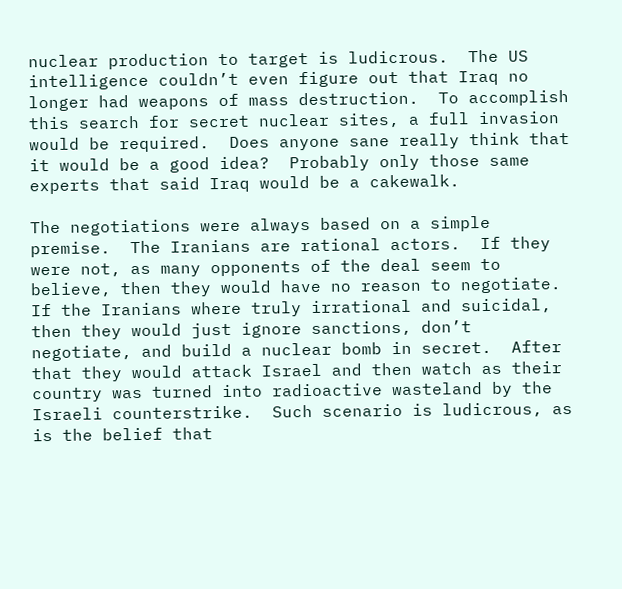nuclear production to target is ludicrous.  The US intelligence couldn’t even figure out that Iraq no longer had weapons of mass destruction.  To accomplish this search for secret nuclear sites, a full invasion would be required.  Does anyone sane really think that it would be a good idea?  Probably only those same experts that said Iraq would be a cakewalk.

The negotiations were always based on a simple premise.  The Iranians are rational actors.  If they were not, as many opponents of the deal seem to believe, then they would have no reason to negotiate.  If the Iranians where truly irrational and suicidal, then they would just ignore sanctions, don’t negotiate, and build a nuclear bomb in secret.  After that they would attack Israel and then watch as their country was turned into radioactive wasteland by the Israeli counterstrike.  Such scenario is ludicrous, as is the belief that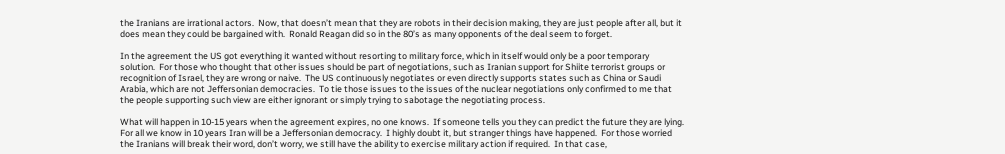the Iranians are irrational actors.  Now, that doesn’t mean that they are robots in their decision making, they are just people after all, but it does mean they could be bargained with.  Ronald Reagan did so in the 80’s as many opponents of the deal seem to forget.

In the agreement the US got everything it wanted without resorting to military force, which in itself would only be a poor temporary solution.  For those who thought that other issues should be part of negotiations, such as Iranian support for Shiite terrorist groups or recognition of Israel, they are wrong or naive.  The US continuously negotiates or even directly supports states such as China or Saudi Arabia, which are not Jeffersonian democracies.  To tie those issues to the issues of the nuclear negotiations only confirmed to me that the people supporting such view are either ignorant or simply trying to sabotage the negotiating process.

What will happen in 10-15 years when the agreement expires, no one knows.  If someone tells you they can predict the future they are lying.  For all we know in 10 years Iran will be a Jeffersonian democracy.  I highly doubt it, but stranger things have happened.  For those worried the Iranians will break their word, don’t worry, we still have the ability to exercise military action if required.  In that case,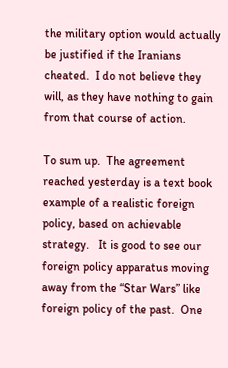the military option would actually be justified if the Iranians cheated.  I do not believe they will, as they have nothing to gain from that course of action.

To sum up.  The agreement reached yesterday is a text book example of a realistic foreign policy, based on achievable strategy.   It is good to see our foreign policy apparatus moving away from the “Star Wars” like foreign policy of the past.  One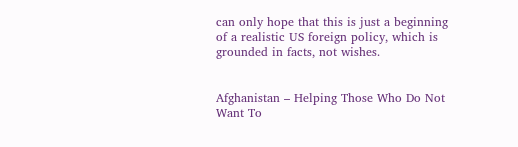can only hope that this is just a beginning of a realistic US foreign policy, which is grounded in facts, not wishes.


Afghanistan – Helping Those Who Do Not Want To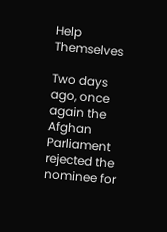Help Themselves

Two days ago, once again the Afghan Parliament rejected the nominee for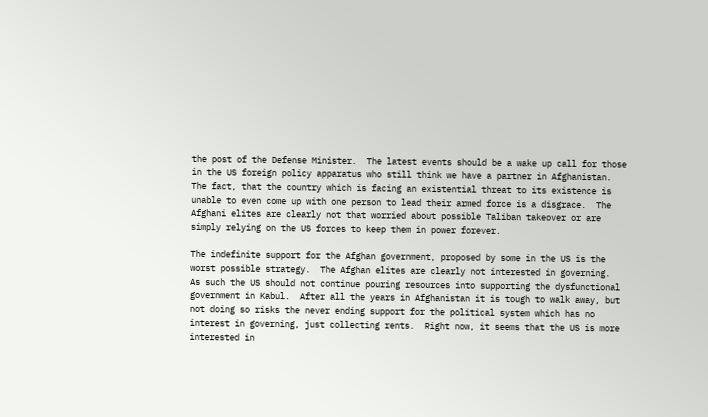the post of the Defense Minister.  The latest events should be a wake up call for those in the US foreign policy apparatus who still think we have a partner in Afghanistan.  The fact, that the country which is facing an existential threat to its existence is unable to even come up with one person to lead their armed force is a disgrace.  The Afghani elites are clearly not that worried about possible Taliban takeover or are simply relying on the US forces to keep them in power forever.

The indefinite support for the Afghan government, proposed by some in the US is the worst possible strategy.  The Afghan elites are clearly not interested in governing.  As such the US should not continue pouring resources into supporting the dysfunctional government in Kabul.  After all the years in Afghanistan it is tough to walk away, but not doing so risks the never ending support for the political system which has no interest in governing, just collecting rents.  Right now, it seems that the US is more interested in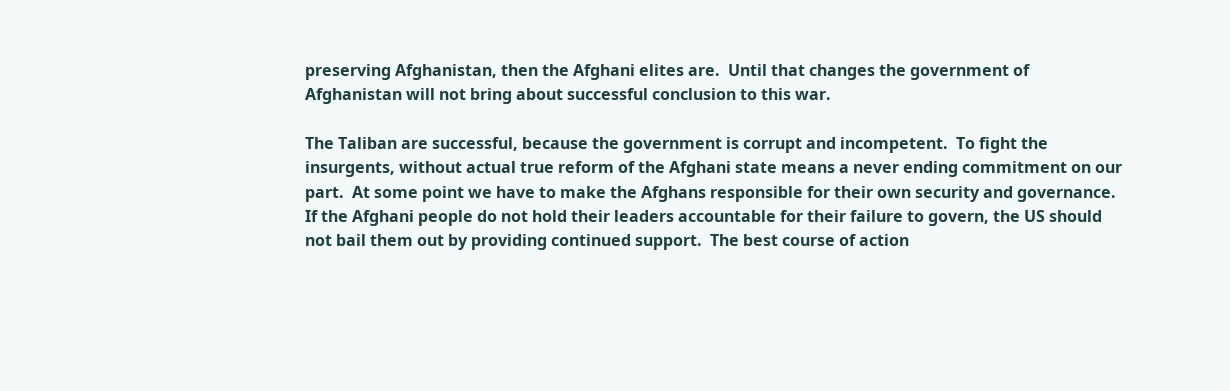preserving Afghanistan, then the Afghani elites are.  Until that changes the government of Afghanistan will not bring about successful conclusion to this war.

The Taliban are successful, because the government is corrupt and incompetent.  To fight the insurgents, without actual true reform of the Afghani state means a never ending commitment on our part.  At some point we have to make the Afghans responsible for their own security and governance.  If the Afghani people do not hold their leaders accountable for their failure to govern, the US should not bail them out by providing continued support.  The best course of action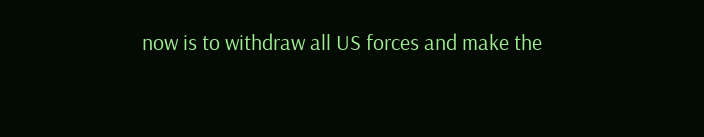now is to withdraw all US forces and make the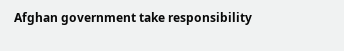Afghan government take responsibility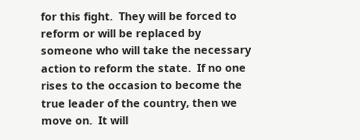for this fight.  They will be forced to reform or will be replaced by someone who will take the necessary action to reform the state.  If no one rises to the occasion to become the true leader of the country, then we move on.  It will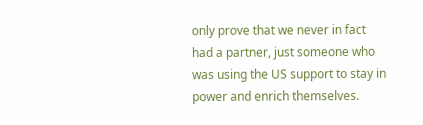only prove that we never in fact had a partner, just someone who was using the US support to stay in power and enrich themselves.